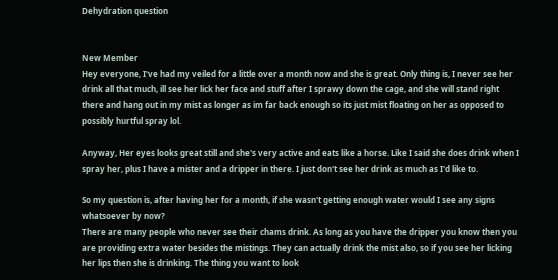Dehydration question


New Member
Hey everyone, I've had my veiled for a little over a month now and she is great. Only thing is, I never see her drink all that much, ill see her lick her face and stuff after I sprawy down the cage, and she will stand right there and hang out in my mist as longer as im far back enough so its just mist floating on her as opposed to possibly hurtful spray lol.

Anyway, Her eyes looks great still and she's very active and eats like a horse. Like I said she does drink when I spray her, plus I have a mister and a dripper in there. I just don't see her drink as much as I'd like to.

So my question is, after having her for a month, if she wasn't getting enough water would I see any signs whatsoever by now?
There are many people who never see their chams drink. As long as you have the dripper you know then you are providing extra water besides the mistings. They can actually drink the mist also, so if you see her licking her lips then she is drinking. The thing you want to look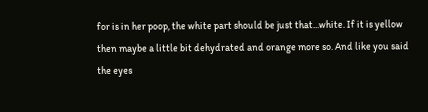for is in her poop, the white part should be just that...white. If it is yellow then maybe a little bit dehydrated and orange more so. And like you said the eyes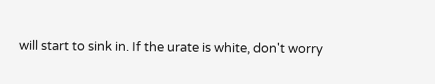will start to sink in. If the urate is white, don't worry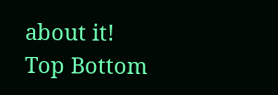about it!
Top Bottom